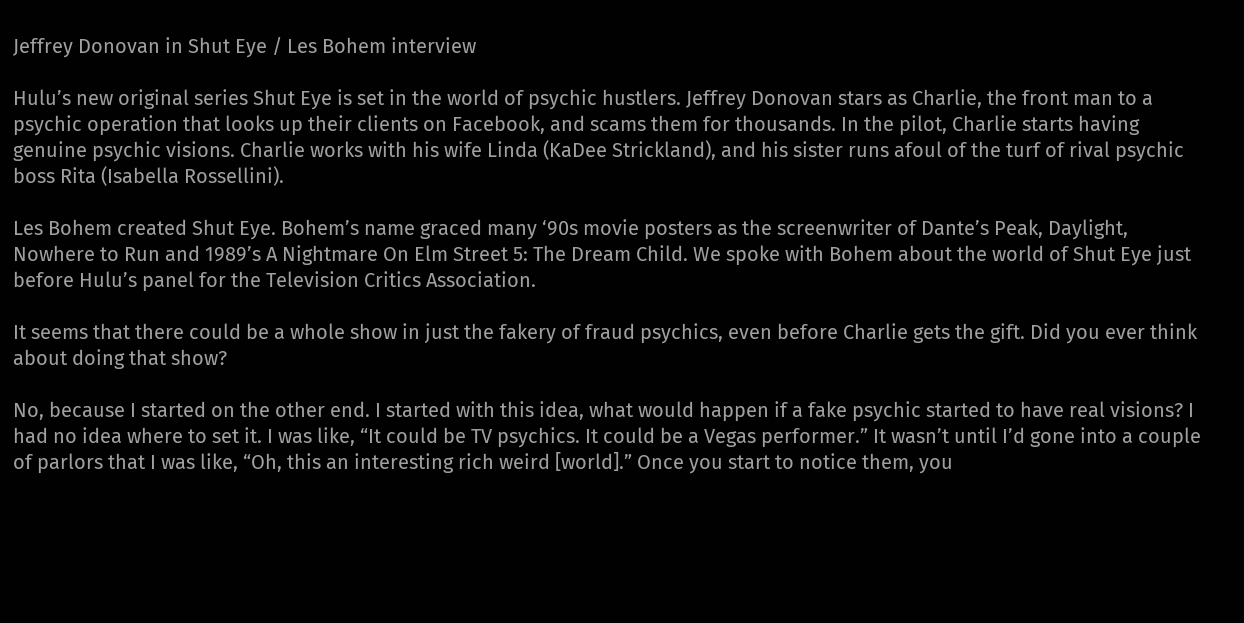Jeffrey Donovan in Shut Eye / Les Bohem interview

Hulu’s new original series Shut Eye is set in the world of psychic hustlers. Jeffrey Donovan stars as Charlie, the front man to a psychic operation that looks up their clients on Facebook, and scams them for thousands. In the pilot, Charlie starts having genuine psychic visions. Charlie works with his wife Linda (KaDee Strickland), and his sister runs afoul of the turf of rival psychic boss Rita (Isabella Rossellini).

Les Bohem created Shut Eye. Bohem’s name graced many ‘90s movie posters as the screenwriter of Dante’s Peak, Daylight, Nowhere to Run and 1989’s A Nightmare On Elm Street 5: The Dream Child. We spoke with Bohem about the world of Shut Eye just before Hulu’s panel for the Television Critics Association.

It seems that there could be a whole show in just the fakery of fraud psychics, even before Charlie gets the gift. Did you ever think about doing that show?

No, because I started on the other end. I started with this idea, what would happen if a fake psychic started to have real visions? I had no idea where to set it. I was like, “It could be TV psychics. It could be a Vegas performer.” It wasn’t until I’d gone into a couple of parlors that I was like, “Oh, this an interesting rich weird [world].” Once you start to notice them, you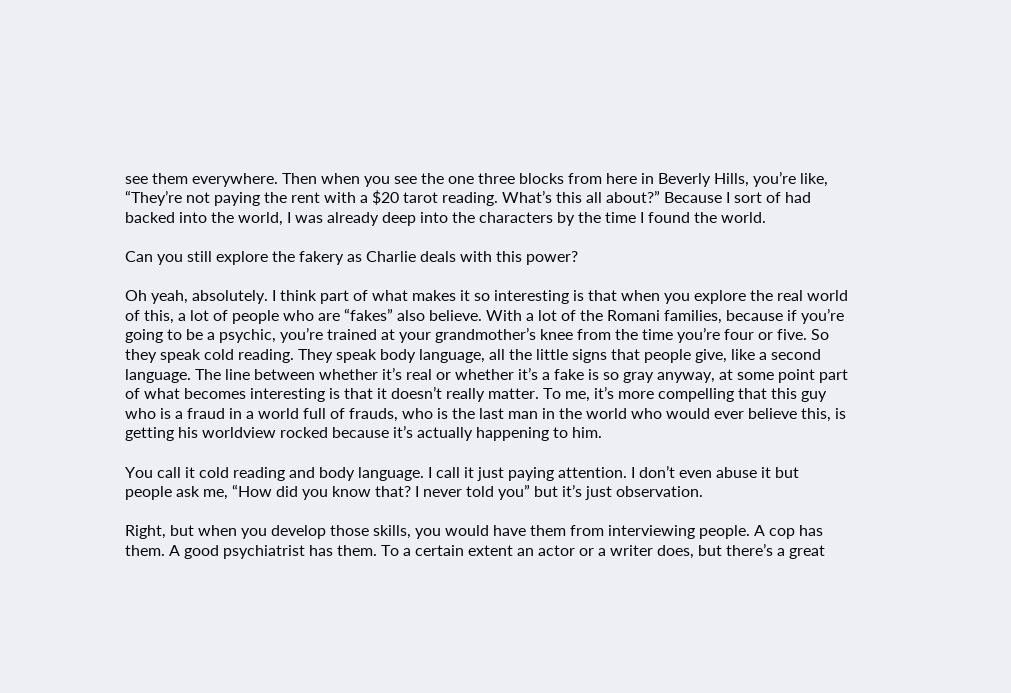see them everywhere. Then when you see the one three blocks from here in Beverly Hills, you’re like, “They’re not paying the rent with a $20 tarot reading. What’s this all about?” Because I sort of had backed into the world, I was already deep into the characters by the time I found the world.

Can you still explore the fakery as Charlie deals with this power?

Oh yeah, absolutely. I think part of what makes it so interesting is that when you explore the real world of this, a lot of people who are “fakes” also believe. With a lot of the Romani families, because if you’re going to be a psychic, you’re trained at your grandmother’s knee from the time you’re four or five. So they speak cold reading. They speak body language, all the little signs that people give, like a second language. The line between whether it’s real or whether it’s a fake is so gray anyway, at some point part of what becomes interesting is that it doesn’t really matter. To me, it’s more compelling that this guy who is a fraud in a world full of frauds, who is the last man in the world who would ever believe this, is getting his worldview rocked because it’s actually happening to him.

You call it cold reading and body language. I call it just paying attention. I don’t even abuse it but people ask me, “How did you know that? I never told you” but it’s just observation.

Right, but when you develop those skills, you would have them from interviewing people. A cop has them. A good psychiatrist has them. To a certain extent an actor or a writer does, but there’s a great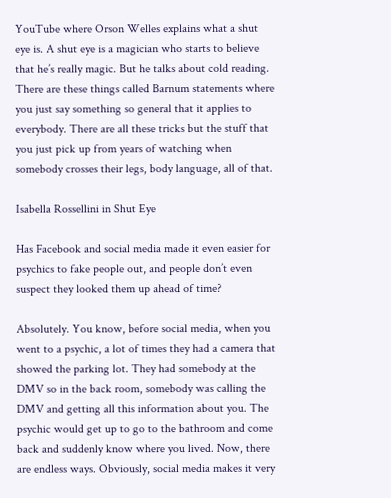YouTube where Orson Welles explains what a shut eye is. A shut eye is a magician who starts to believe that he’s really magic. But he talks about cold reading. There are these things called Barnum statements where you just say something so general that it applies to everybody. There are all these tricks but the stuff that you just pick up from years of watching when somebody crosses their legs, body language, all of that.

Isabella Rossellini in Shut Eye

Has Facebook and social media made it even easier for psychics to fake people out, and people don’t even suspect they looked them up ahead of time?

Absolutely. You know, before social media, when you went to a psychic, a lot of times they had a camera that showed the parking lot. They had somebody at the DMV so in the back room, somebody was calling the DMV and getting all this information about you. The psychic would get up to go to the bathroom and come back and suddenly know where you lived. Now, there are endless ways. Obviously, social media makes it very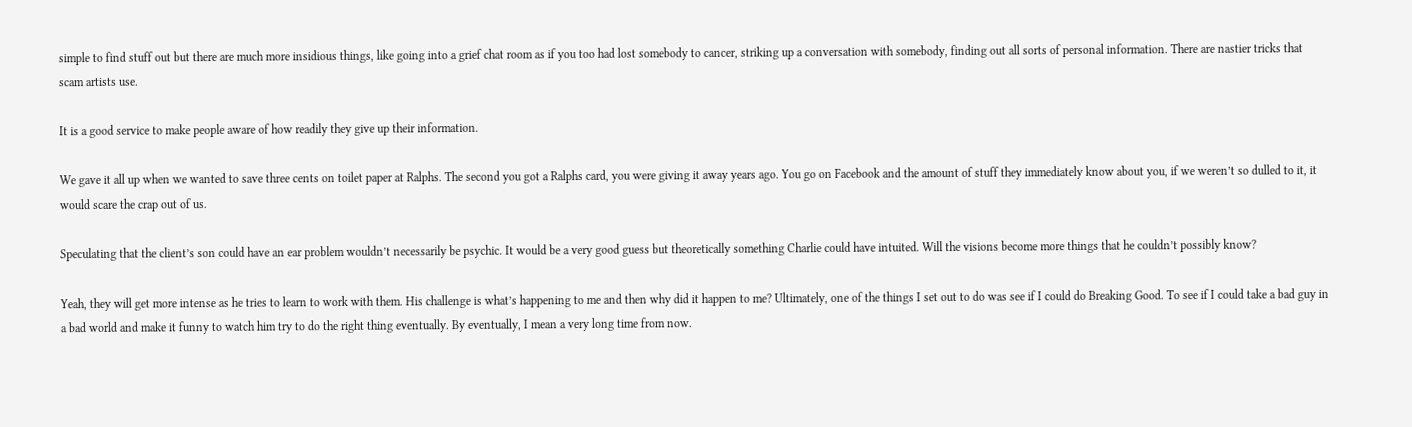simple to find stuff out but there are much more insidious things, like going into a grief chat room as if you too had lost somebody to cancer, striking up a conversation with somebody, finding out all sorts of personal information. There are nastier tricks that scam artists use.

It is a good service to make people aware of how readily they give up their information.

We gave it all up when we wanted to save three cents on toilet paper at Ralphs. The second you got a Ralphs card, you were giving it away years ago. You go on Facebook and the amount of stuff they immediately know about you, if we weren’t so dulled to it, it would scare the crap out of us.

Speculating that the client’s son could have an ear problem wouldn’t necessarily be psychic. It would be a very good guess but theoretically something Charlie could have intuited. Will the visions become more things that he couldn’t possibly know?

Yeah, they will get more intense as he tries to learn to work with them. His challenge is what’s happening to me and then why did it happen to me? Ultimately, one of the things I set out to do was see if I could do Breaking Good. To see if I could take a bad guy in a bad world and make it funny to watch him try to do the right thing eventually. By eventually, I mean a very long time from now.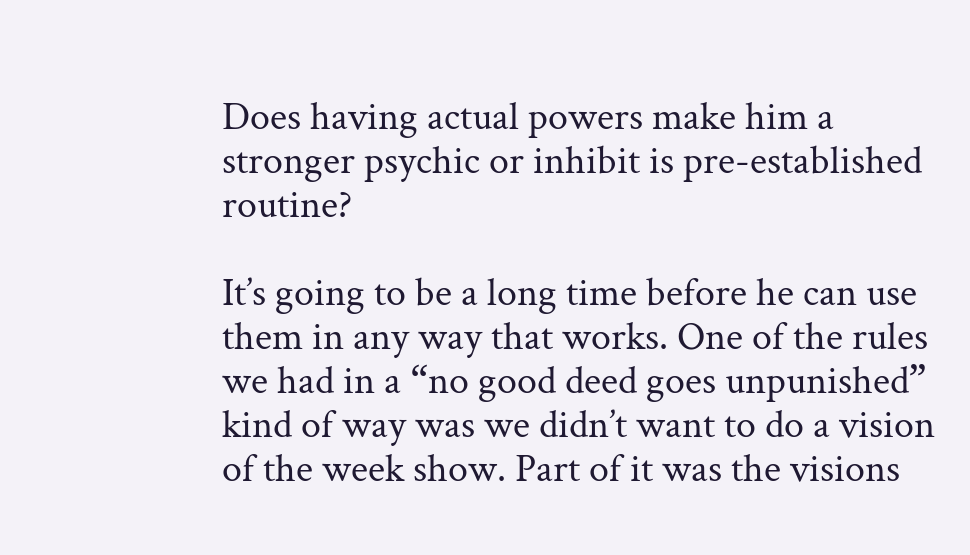Does having actual powers make him a stronger psychic or inhibit is pre-established routine?

It’s going to be a long time before he can use them in any way that works. One of the rules we had in a “no good deed goes unpunished” kind of way was we didn’t want to do a vision of the week show. Part of it was the visions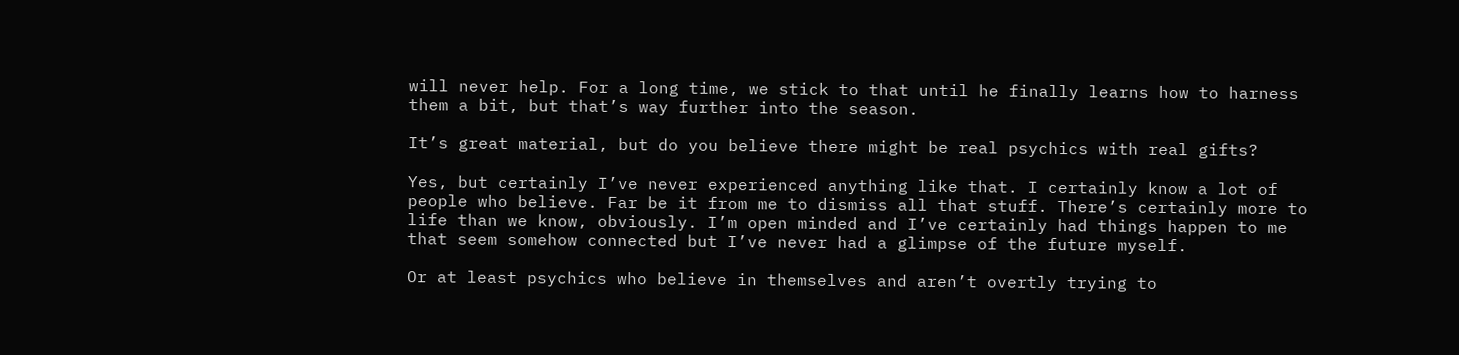will never help. For a long time, we stick to that until he finally learns how to harness them a bit, but that’s way further into the season.

It’s great material, but do you believe there might be real psychics with real gifts?

Yes, but certainly I’ve never experienced anything like that. I certainly know a lot of people who believe. Far be it from me to dismiss all that stuff. There’s certainly more to life than we know, obviously. I’m open minded and I’ve certainly had things happen to me that seem somehow connected but I’ve never had a glimpse of the future myself.

Or at least psychics who believe in themselves and aren’t overtly trying to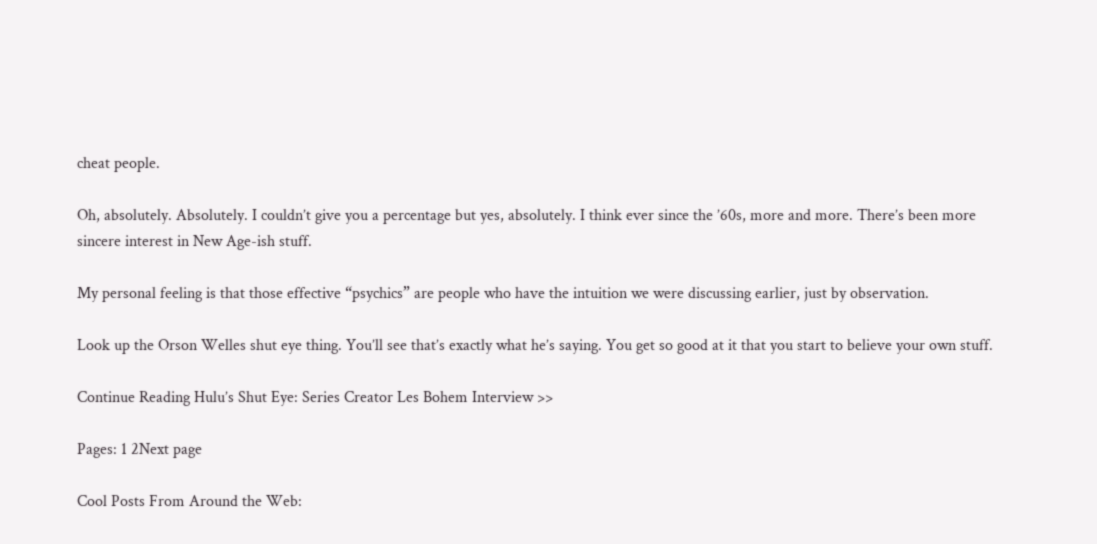cheat people.

Oh, absolutely. Absolutely. I couldn’t give you a percentage but yes, absolutely. I think ever since the ’60s, more and more. There’s been more sincere interest in New Age-ish stuff.

My personal feeling is that those effective “psychics” are people who have the intuition we were discussing earlier, just by observation.

Look up the Orson Welles shut eye thing. You’ll see that’s exactly what he’s saying. You get so good at it that you start to believe your own stuff.

Continue Reading Hulu’s Shut Eye: Series Creator Les Bohem Interview >>

Pages: 1 2Next page

Cool Posts From Around the Web: